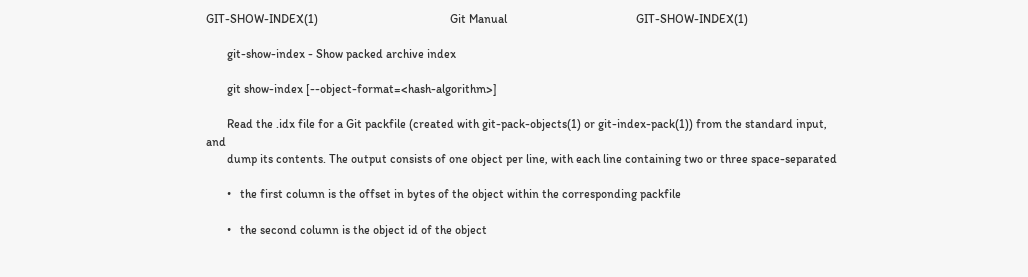GIT-SHOW-INDEX(1)                                            Git Manual                                           GIT-SHOW-INDEX(1)

       git-show-index - Show packed archive index

       git show-index [--object-format=<hash-algorithm>]

       Read the .idx file for a Git packfile (created with git-pack-objects(1) or git-index-pack(1)) from the standard input, and
       dump its contents. The output consists of one object per line, with each line containing two or three space-separated

       •   the first column is the offset in bytes of the object within the corresponding packfile

       •   the second column is the object id of the object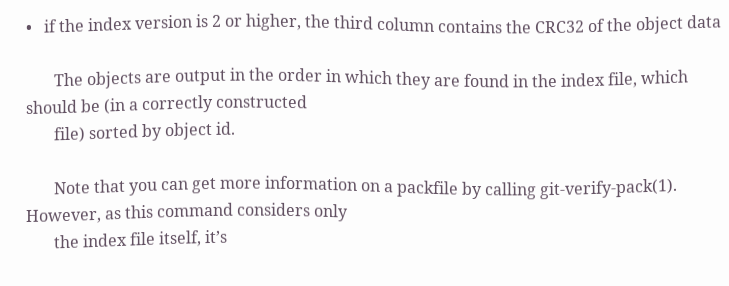•   if the index version is 2 or higher, the third column contains the CRC32 of the object data

       The objects are output in the order in which they are found in the index file, which should be (in a correctly constructed
       file) sorted by object id.

       Note that you can get more information on a packfile by calling git-verify-pack(1). However, as this command considers only
       the index file itself, it’s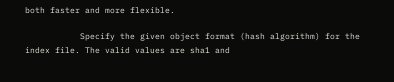both faster and more flexible.

           Specify the given object format (hash algorithm) for the index file. The valid values are sha1 and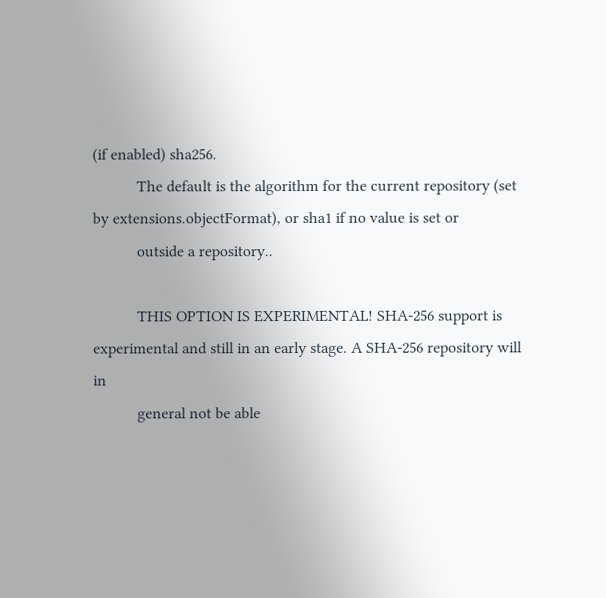(if enabled) sha256.
           The default is the algorithm for the current repository (set by extensions.objectFormat), or sha1 if no value is set or
           outside a repository..

           THIS OPTION IS EXPERIMENTAL! SHA-256 support is experimental and still in an early stage. A SHA-256 repository will in
           general not be able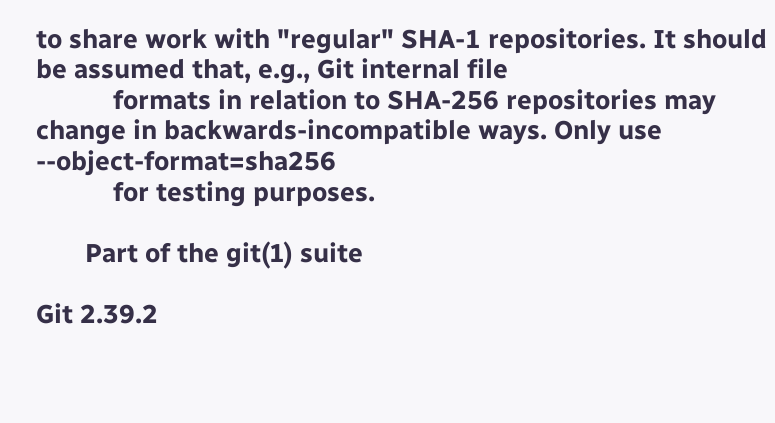to share work with "regular" SHA-1 repositories. It should be assumed that, e.g., Git internal file
           formats in relation to SHA-256 repositories may change in backwards-incompatible ways. Only use --object-format=sha256
           for testing purposes.

       Part of the git(1) suite

Git 2.39.2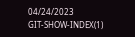04/24/2023                                           GIT-SHOW-INDEX(1)